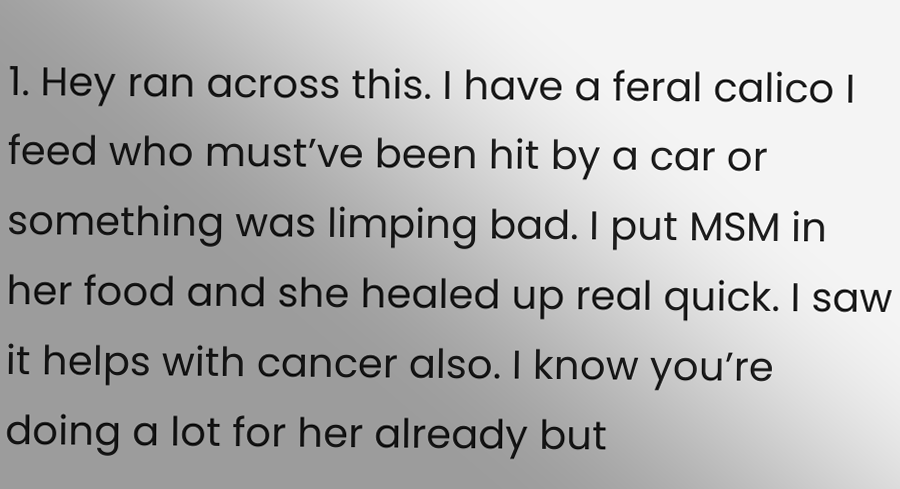1. Hey ran across this. I have a feral calico I feed who must’ve been hit by a car or something was limping bad. I put MSM in her food and she healed up real quick. I saw it helps with cancer also. I know you’re doing a lot for her already but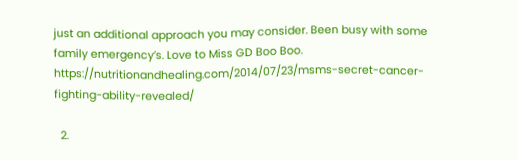just an additional approach you may consider. Been busy with some family emergency’s. Love to Miss GD Boo Boo.  https://nutritionandhealing.com/2014/07/23/msms-secret-cancer-fighting-ability-revealed/

  2.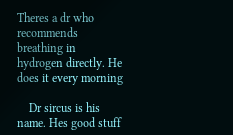Theres a dr who recommends breathing in hydrogen directly. He does it every morning

    Dr sircus is his name. Hes good stuff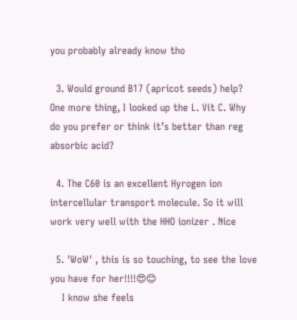you probably already know tho

  3. Would ground B17 (apricot seeds) help? One more thing, I looked up the L. Vit C. Why do you prefer or think it’s better than reg absorbic acid?

  4. The C60 is an excellent Hyrogen ion intercellular transport molecule. So it will work very well with the HHO ionizer . Nice

  5. 'WoW' , this is so touching, to see the love you have for her!!!!😍😊
    I know she feels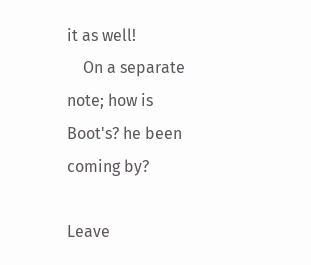it as well!
    On a separate note; how is Boot's? he been coming by?

Leave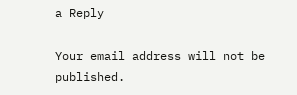a Reply

Your email address will not be published.